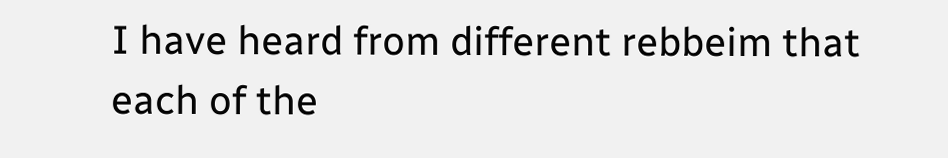I have heard from different rebbeim that each of the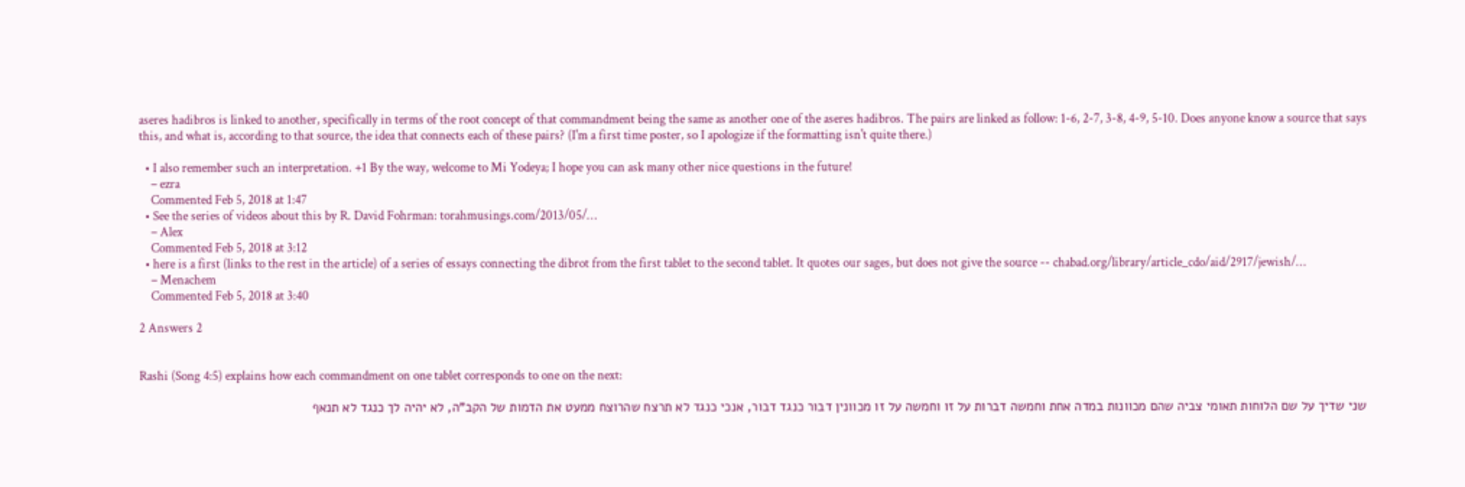aseres hadibros is linked to another, specifically in terms of the root concept of that commandment being the same as another one of the aseres hadibros. The pairs are linked as follow: 1-6, 2-7, 3-8, 4-9, 5-10. Does anyone know a source that says this, and what is, according to that source, the idea that connects each of these pairs? (I'm a first time poster, so I apologize if the formatting isn't quite there.)

  • I also remember such an interpretation. +1 By the way, welcome to Mi Yodeya; I hope you can ask many other nice questions in the future!
    – ezra
    Commented Feb 5, 2018 at 1:47
  • See the series of videos about this by R. David Fohrman: torahmusings.com/2013/05/…
    – Alex
    Commented Feb 5, 2018 at 3:12
  • here is a first (links to the rest in the article) of a series of essays connecting the dibrot from the first tablet to the second tablet. It quotes our sages, but does not give the source -- chabad.org/library/article_cdo/aid/2917/jewish/…
    – Menachem
    Commented Feb 5, 2018 at 3:40

2 Answers 2


Rashi (Song 4:5) explains how each commandment on one tablet corresponds to one on the next:

שני שדיך על שם הלוחות תאומי צביה שהם מכוונות במדה אחת וחמשה דברות על זו וחמשה על זו מכוונין דבור כנגד דבור, אנכי כנגד לא תרצח שהרוצח ממעט את הדמות של הקב"ה, לא יהיה לך כנגד לא תנאף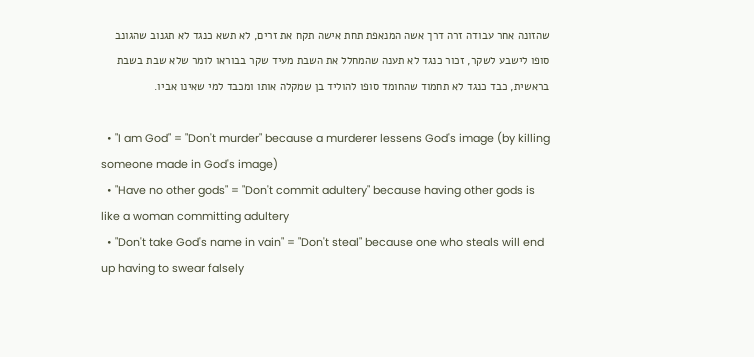שהזונה אחר עבודה זרה דרך אשה המנאפת תחת אישה תקח את זרים, לא תשא כנגד לא תגנוב שהגונב סופו לישבע לשקר, זכור כנגד לא תענה שהמחלל את השבת מעיד שקר בבוראו לומר שלא שבת בשבת בראשית, כבד כנגד לא תחמוד שהחומד סופו להוליד בן שמקלה אותו ומכבד למי שאינו אביו.

  • "I am God" = "Don't murder" because a murderer lessens God's image (by killing someone made in God's image)
  • "Have no other gods" = "Don't commit adultery" because having other gods is like a woman committing adultery
  • "Don't take God's name in vain" = "Don't steal" because one who steals will end up having to swear falsely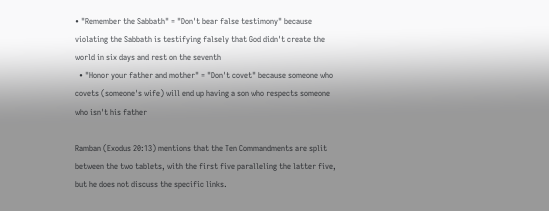• "Remember the Sabbath" = "Don't bear false testimony" because violating the Sabbath is testifying falsely that God didn't create the world in six days and rest on the seventh
  • "Honor your father and mother" = "Don't covet" because someone who covets (someone's wife) will end up having a son who respects someone who isn't his father

Ramban (Exodus 20:13) mentions that the Ten Commandments are split between the two tablets, with the first five paralleling the latter five, but he does not discuss the specific links.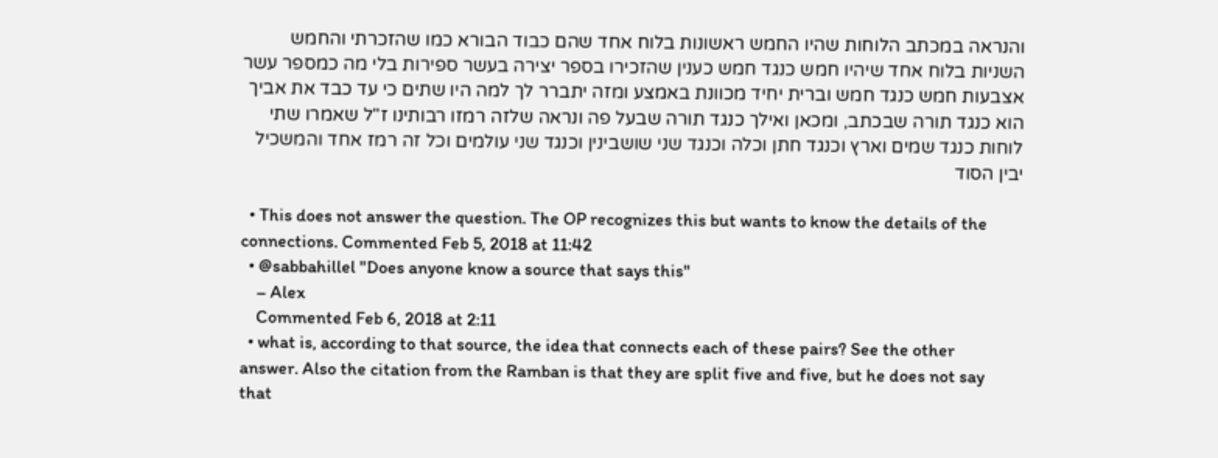והנראה במכתב הלוחות שהיו החמש ראשונות בלוח אחד שהם כבוד הבורא כמו שהזכרתי והחמש השניות בלוח אחד שיהיו חמש כנגד חמש כענין שהזכירו בספר יצירה בעשר ספירות בלי מה כמספר עשר אצבעות חמש כנגד חמש וברית יחיד מכוונת באמצע ומזה יתברר לך למה היו שתים כי עד כבד את אביך הוא כנגד תורה שבכתב, ומכאן ואילך כנגד תורה שבעל פה ונראה שלזה רמזו רבותינו ז"ל שאמרו שתי לוחות כנגד שמים וארץ וכנגד חתן וכלה וכנגד שני שושבינין וכנגד שני עולמים וכל זה רמז אחד והמשכיל יבין הסוד

  • This does not answer the question. The OP recognizes this but wants to know the details of the connections. Commented Feb 5, 2018 at 11:42
  • @sabbahillel "Does anyone know a source that says this"
    – Alex
    Commented Feb 6, 2018 at 2:11
  • what is, according to that source, the idea that connects each of these pairs? See the other answer. Also the citation from the Ramban is that they are split five and five, but he does not say that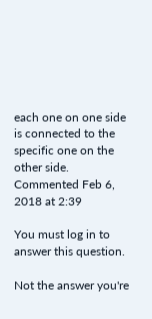each one on one side is connected to the specific one on the other side. Commented Feb 6, 2018 at 2:39

You must log in to answer this question.

Not the answer you're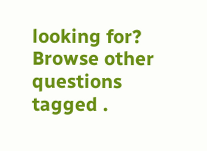looking for? Browse other questions tagged .